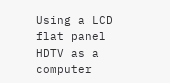Using a LCD flat panel HDTV as a computer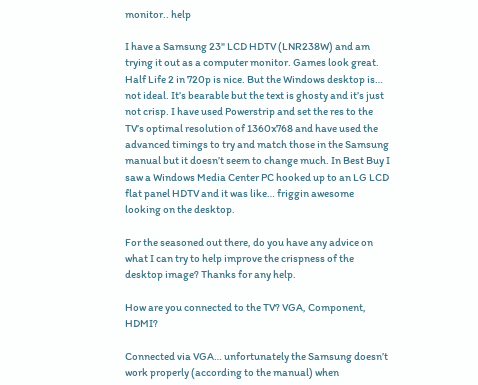monitor.. help

I have a Samsung 23" LCD HDTV (LNR238W) and am trying it out as a computer monitor. Games look great. Half Life 2 in 720p is nice. But the Windows desktop is… not ideal. It’s bearable but the text is ghosty and it’s just not crisp. I have used Powerstrip and set the res to the TV’s optimal resolution of 1360x768 and have used the advanced timings to try and match those in the Samsung manual but it doesn’t seem to change much. In Best Buy I saw a Windows Media Center PC hooked up to an LG LCD flat panel HDTV and it was like… friggin awesome looking on the desktop.

For the seasoned out there, do you have any advice on what I can try to help improve the crispness of the desktop image? Thanks for any help.

How are you connected to the TV? VGA, Component, HDMI?

Connected via VGA… unfortunately the Samsung doesn’t work properly (according to the manual) when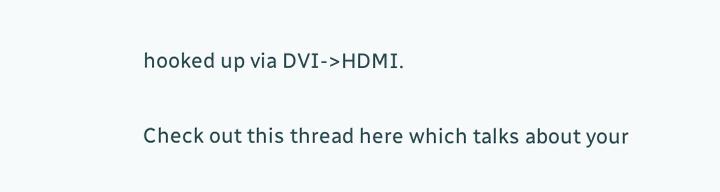hooked up via DVI->HDMI.

Check out this thread here which talks about your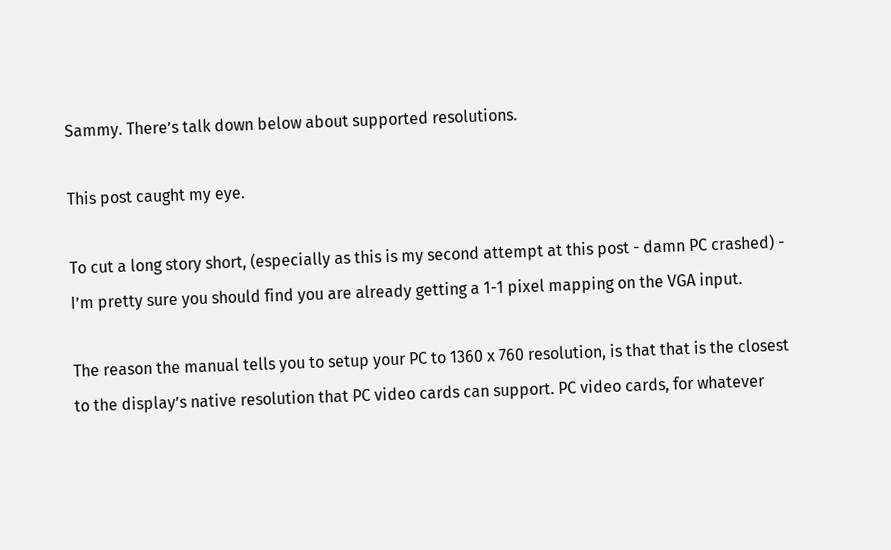Sammy. There’s talk down below about supported resolutions.

This post caught my eye.

To cut a long story short, (especially as this is my second attempt at this post - damn PC crashed) - I’m pretty sure you should find you are already getting a 1-1 pixel mapping on the VGA input.

The reason the manual tells you to setup your PC to 1360 x 760 resolution, is that that is the closest to the display’s native resolution that PC video cards can support. PC video cards, for whatever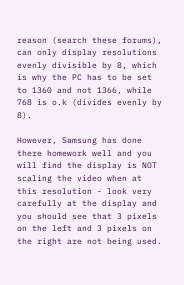reason (search these forums), can only display resolutions evenly divisible by 8, which is why the PC has to be set to 1360 and not 1366, while 768 is o.k (divides evenly by 8).

However, Samsung has done there homework well and you will find the display is NOT scaling the video when at this resolution - look very carefully at the display and you should see that 3 pixels on the left and 3 pixels on the right are not being used.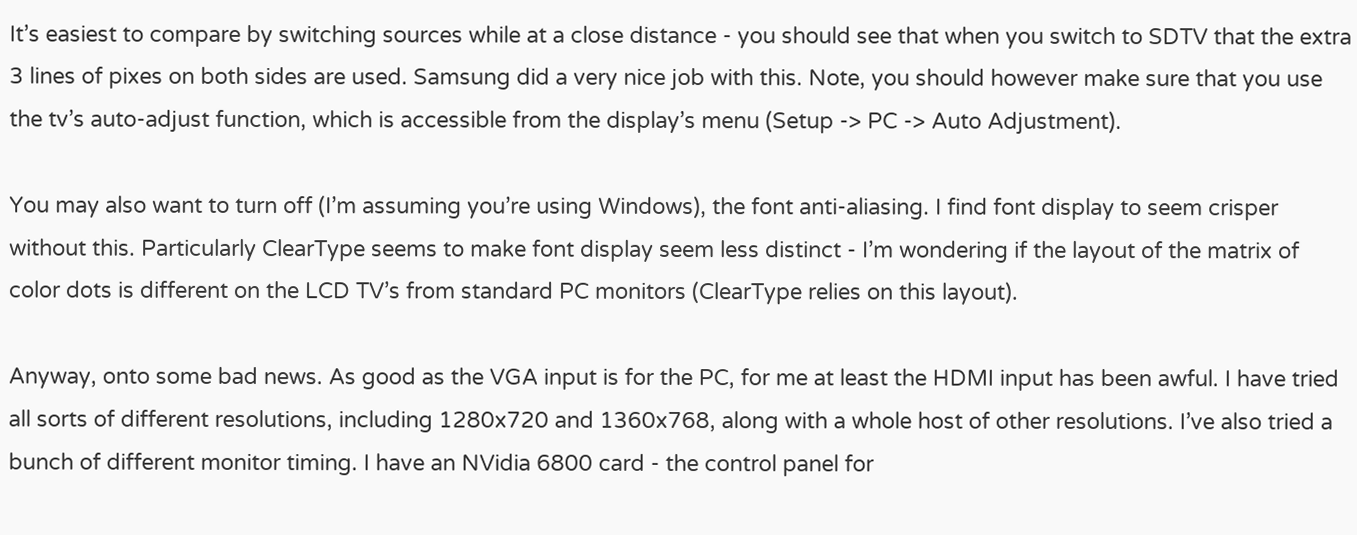It’s easiest to compare by switching sources while at a close distance - you should see that when you switch to SDTV that the extra 3 lines of pixes on both sides are used. Samsung did a very nice job with this. Note, you should however make sure that you use the tv’s auto-adjust function, which is accessible from the display’s menu (Setup -> PC -> Auto Adjustment).

You may also want to turn off (I’m assuming you’re using Windows), the font anti-aliasing. I find font display to seem crisper without this. Particularly ClearType seems to make font display seem less distinct - I’m wondering if the layout of the matrix of color dots is different on the LCD TV’s from standard PC monitors (ClearType relies on this layout).

Anyway, onto some bad news. As good as the VGA input is for the PC, for me at least the HDMI input has been awful. I have tried all sorts of different resolutions, including 1280x720 and 1360x768, along with a whole host of other resolutions. I’ve also tried a bunch of different monitor timing. I have an NVidia 6800 card - the control panel for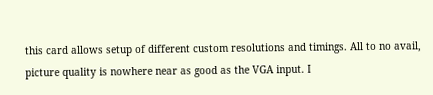this card allows setup of different custom resolutions and timings. All to no avail, picture quality is nowhere near as good as the VGA input. I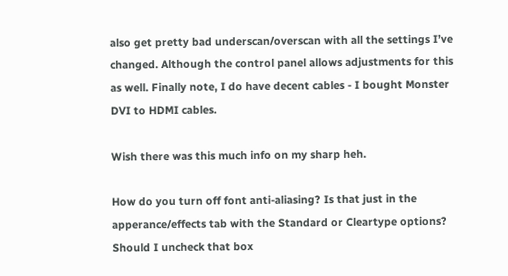also get pretty bad underscan/overscan with all the settings I’ve changed. Although the control panel allows adjustments for this as well. Finally note, I do have decent cables - I bought Monster DVI to HDMI cables.

Wish there was this much info on my sharp heh.

How do you turn off font anti-aliasing? Is that just in the apperance/effects tab with the Standard or Cleartype options? Should I uncheck that box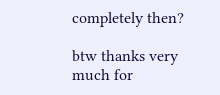completely then?

btw thanks very much for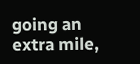going an extra mile,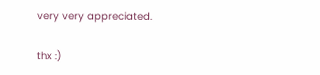very very appreciated.

thx :)